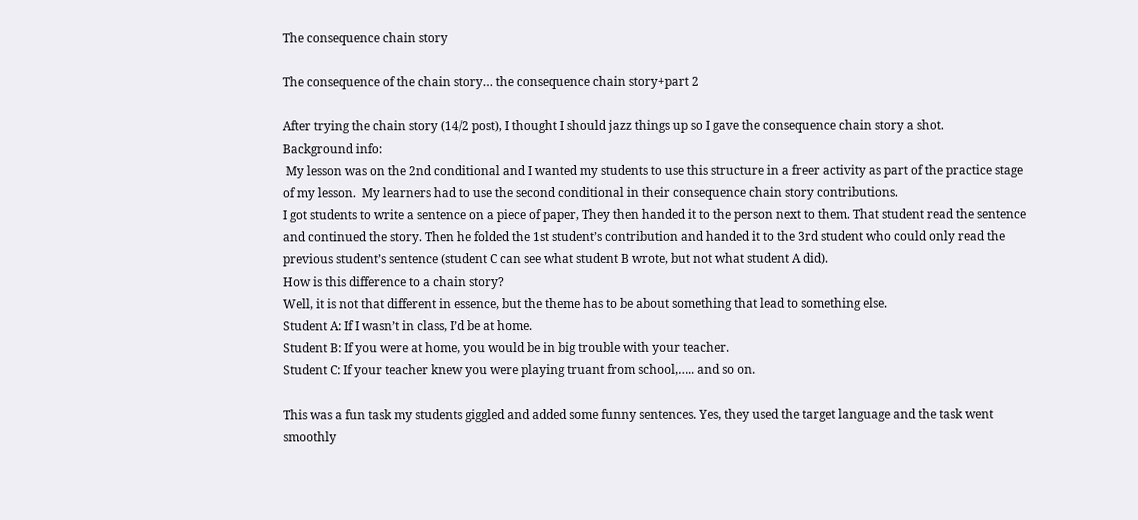The consequence chain story

The consequence of the chain story… the consequence chain story+part 2

After trying the chain story (14/2 post), I thought I should jazz things up so I gave the consequence chain story a shot.
Background info:
 My lesson was on the 2nd conditional and I wanted my students to use this structure in a freer activity as part of the practice stage of my lesson.  My learners had to use the second conditional in their consequence chain story contributions.
I got students to write a sentence on a piece of paper, They then handed it to the person next to them. That student read the sentence and continued the story. Then he folded the 1st student’s contribution and handed it to the 3rd student who could only read the previous student’s sentence (student C can see what student B wrote, but not what student A did).
How is this difference to a chain story?
Well, it is not that different in essence, but the theme has to be about something that lead to something else.
Student A: If I wasn’t in class, I’d be at home.
Student B: If you were at home, you would be in big trouble with your teacher.
Student C: If your teacher knew you were playing truant from school,….. and so on.

This was a fun task my students giggled and added some funny sentences. Yes, they used the target language and the task went smoothly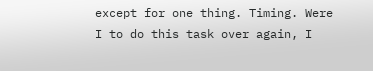except for one thing. Timing. Were I to do this task over again, I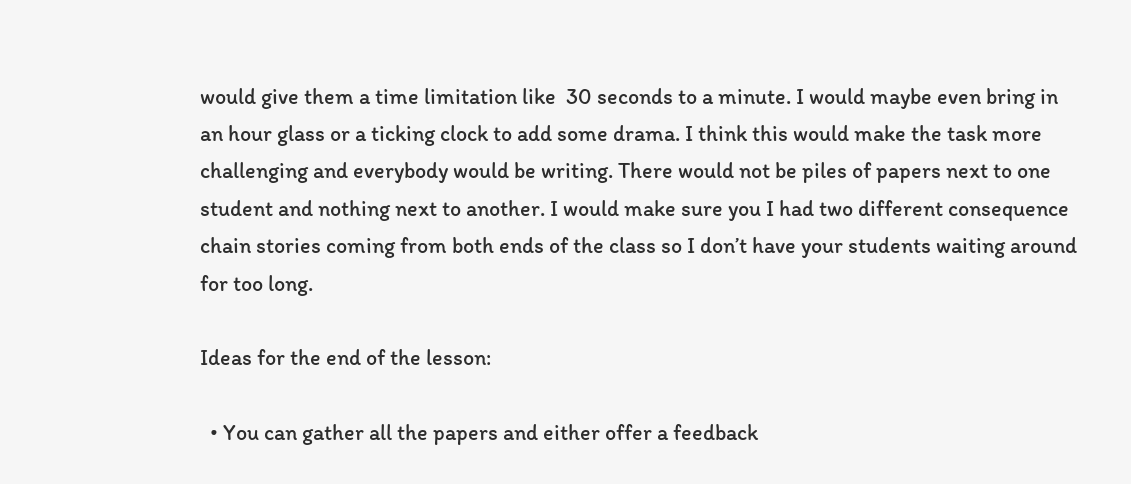would give them a time limitation like  30 seconds to a minute. I would maybe even bring in an hour glass or a ticking clock to add some drama. I think this would make the task more challenging and everybody would be writing. There would not be piles of papers next to one student and nothing next to another. I would make sure you I had two different consequence chain stories coming from both ends of the class so I don’t have your students waiting around for too long.

Ideas for the end of the lesson:

  • You can gather all the papers and either offer a feedback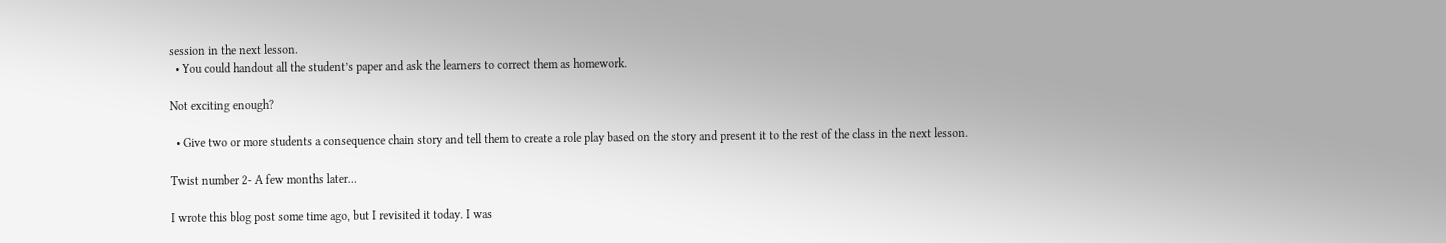session in the next lesson.
  • You could handout all the student’s paper and ask the learners to correct them as homework.

Not exciting enough?

  • Give two or more students a consequence chain story and tell them to create a role play based on the story and present it to the rest of the class in the next lesson.

Twist number 2- A few months later…

I wrote this blog post some time ago, but I revisited it today. I was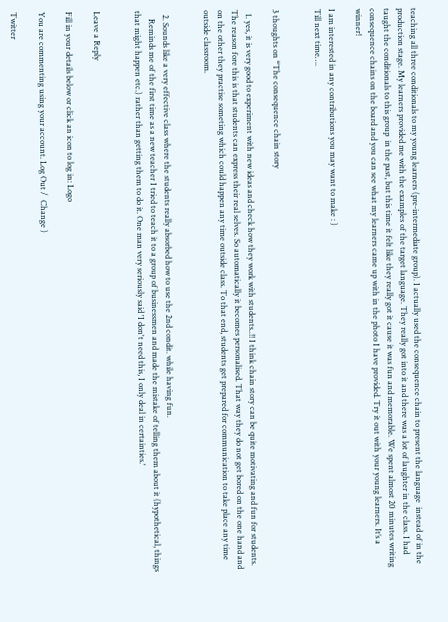teaching all three conditionals to my young learners (pre-intermediate group). I actually used the consequence chain to present the language  instead of in the production stage. My learners provided me with the examples of the target language. They really got into it and there was a lot of laughter in the class. I had taught the conditionals to this group  in the past, but this time it felt like they really got it cause it was fun and memorable. We spent almost 20 minutes writing consequence chains on the board and you can see what my learners came up with in the photo I have provided. Try it out with your young learners. It’s a winner!

I am interested in any contributions you may want to make : )
Till next time….


3 thoughts on “The consequence chain story

  1. yes, it is very good to experiment with new ideas and check how they work with students..!! I think chain story can be quite motivating and fun for students. The reason fore this is that students can express their real selves. So automatically it becomes personalised. That way they do not get bored on the one hand and on the other they practise someting which could happen any time outside class. To that end, students get prepared for communication to take place any time outside classroom.


  2. Sounds like a very effective class where the students really absorbed how to use the 2nd condit. while having fun.
    Reminds me of the first time as a new teacher I tried to teach it to a group of businessmen and made the mistake of telling them about it (hypothetical, things that might happen etc.) rather than getting them to do it. One man very seriously said 'I don't need this, I only deal in certainties.'


Leave a Reply

Fill in your details below or click an icon to log in: Logo

You are commenting using your account. Log Out /  Change )

Twitter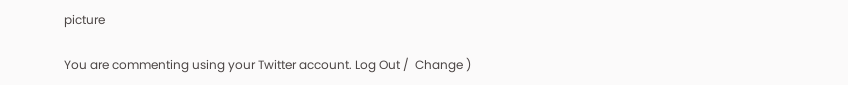picture

You are commenting using your Twitter account. Log Out /  Change )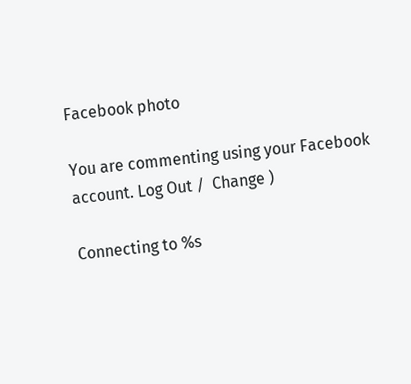Facebook photo

You are commenting using your Facebook account. Log Out /  Change )

Connecting to %s